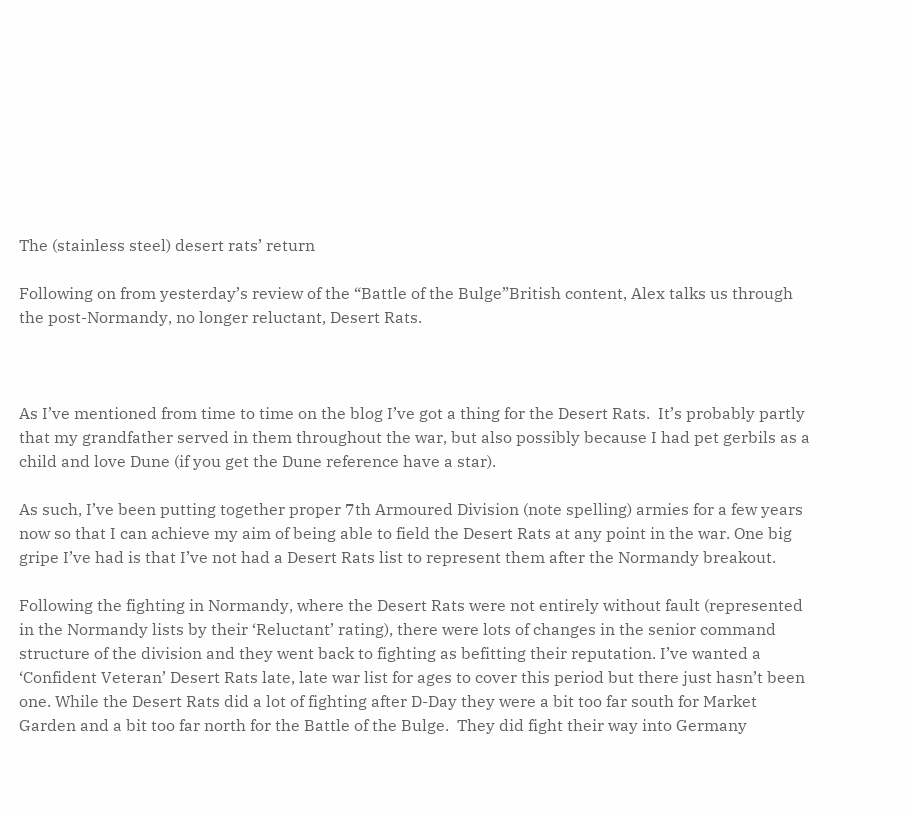The (stainless steel) desert rats’ return

Following on from yesterday’s review of the “Battle of the Bulge”British content, Alex talks us through the post-Normandy, no longer reluctant, Desert Rats.



As I’ve mentioned from time to time on the blog I’ve got a thing for the Desert Rats.  It’s probably partly that my grandfather served in them throughout the war, but also possibly because I had pet gerbils as a child and love Dune (if you get the Dune reference have a star).

As such, I’ve been putting together proper 7th Armoured Division (note spelling) armies for a few years now so that I can achieve my aim of being able to field the Desert Rats at any point in the war. One big gripe I’ve had is that I’ve not had a Desert Rats list to represent them after the Normandy breakout.

Following the fighting in Normandy, where the Desert Rats were not entirely without fault (represented in the Normandy lists by their ‘Reluctant’ rating), there were lots of changes in the senior command structure of the division and they went back to fighting as befitting their reputation. I’ve wanted a ‘Confident Veteran’ Desert Rats late, late war list for ages to cover this period but there just hasn’t been one. While the Desert Rats did a lot of fighting after D-Day they were a bit too far south for Market Garden and a bit too far north for the Battle of the Bulge.  They did fight their way into Germany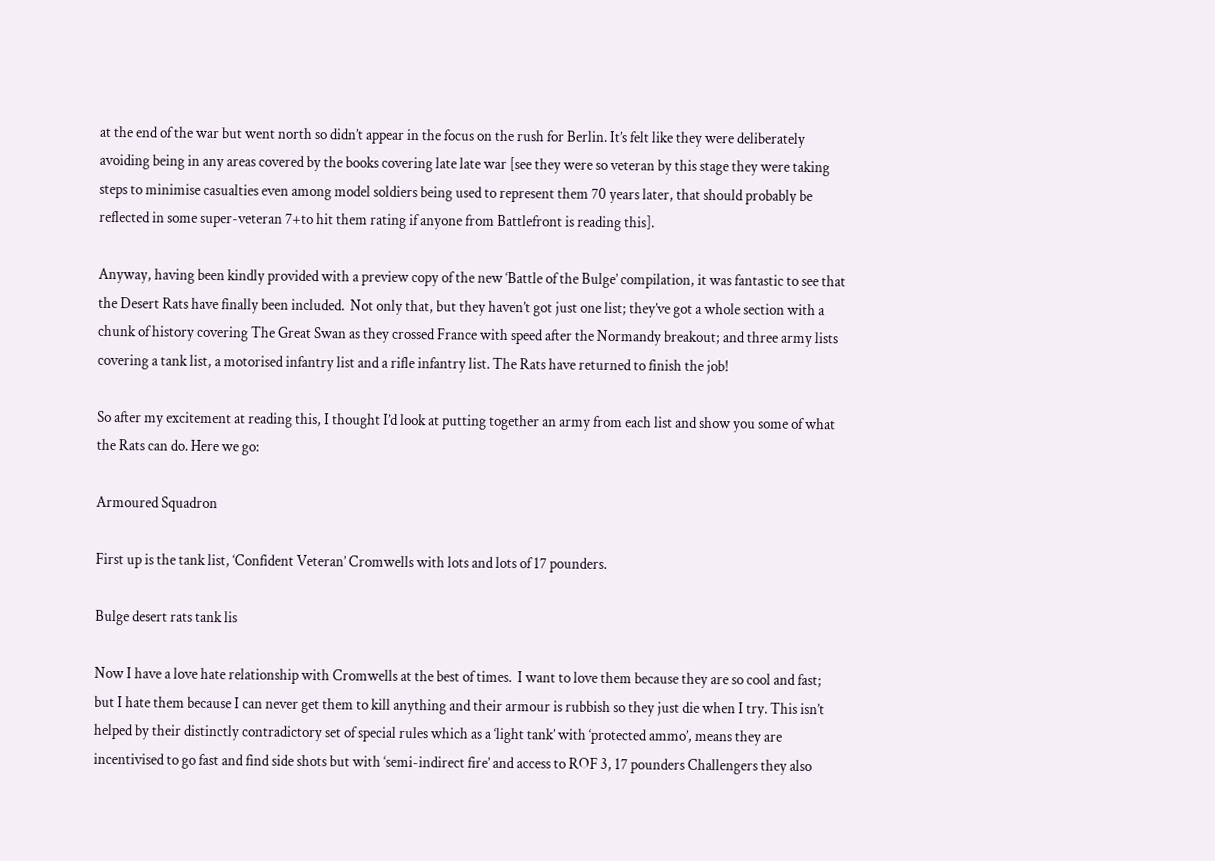at the end of the war but went north so didn’t appear in the focus on the rush for Berlin. It’s felt like they were deliberately avoiding being in any areas covered by the books covering late late war [see they were so veteran by this stage they were taking steps to minimise casualties even among model soldiers being used to represent them 70 years later, that should probably be reflected in some super-veteran 7+to hit them rating if anyone from Battlefront is reading this].

Anyway, having been kindly provided with a preview copy of the new ‘Battle of the Bulge’ compilation, it was fantastic to see that the Desert Rats have finally been included.  Not only that, but they haven’t got just one list; they’ve got a whole section with a chunk of history covering The Great Swan as they crossed France with speed after the Normandy breakout; and three army lists covering a tank list, a motorised infantry list and a rifle infantry list. The Rats have returned to finish the job!

So after my excitement at reading this, I thought I’d look at putting together an army from each list and show you some of what the Rats can do. Here we go:

Armoured Squadron

First up is the tank list, ‘Confident Veteran’ Cromwells with lots and lots of 17 pounders.

Bulge desert rats tank lis

Now I have a love hate relationship with Cromwells at the best of times.  I want to love them because they are so cool and fast; but I hate them because I can never get them to kill anything and their armour is rubbish so they just die when I try. This isn’t helped by their distinctly contradictory set of special rules which as a ‘light tank’ with ‘protected ammo’, means they are incentivised to go fast and find side shots but with ‘semi-indirect fire’ and access to ROF 3, 17 pounders Challengers they also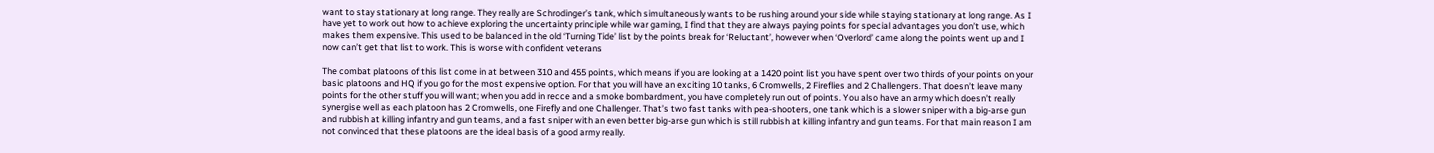want to stay stationary at long range. They really are Schrodinger’s tank, which simultaneously wants to be rushing around your side while staying stationary at long range. As I have yet to work out how to achieve exploring the uncertainty principle while war gaming, I find that they are always paying points for special advantages you don’t use, which makes them expensive. This used to be balanced in the old ‘Turning Tide’ list by the points break for ‘Reluctant’, however when ‘Overlord’ came along the points went up and I now can’t get that list to work. This is worse with confident veterans

The combat platoons of this list come in at between 310 and 455 points, which means if you are looking at a 1420 point list you have spent over two thirds of your points on your basic platoons and HQ if you go for the most expensive option. For that you will have an exciting 10 tanks, 6 Cromwells, 2 Fireflies and 2 Challengers. That doesn’t leave many points for the other stuff you will want; when you add in recce and a smoke bombardment, you have completely run out of points. You also have an army which doesn’t really synergise well as each platoon has 2 Cromwells, one Firefly and one Challenger. That’s two fast tanks with pea-shooters, one tank which is a slower sniper with a big-arse gun and rubbish at killing infantry and gun teams, and a fast sniper with an even better big-arse gun which is still rubbish at killing infantry and gun teams. For that main reason I am not convinced that these platoons are the ideal basis of a good army really.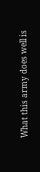What this army does well is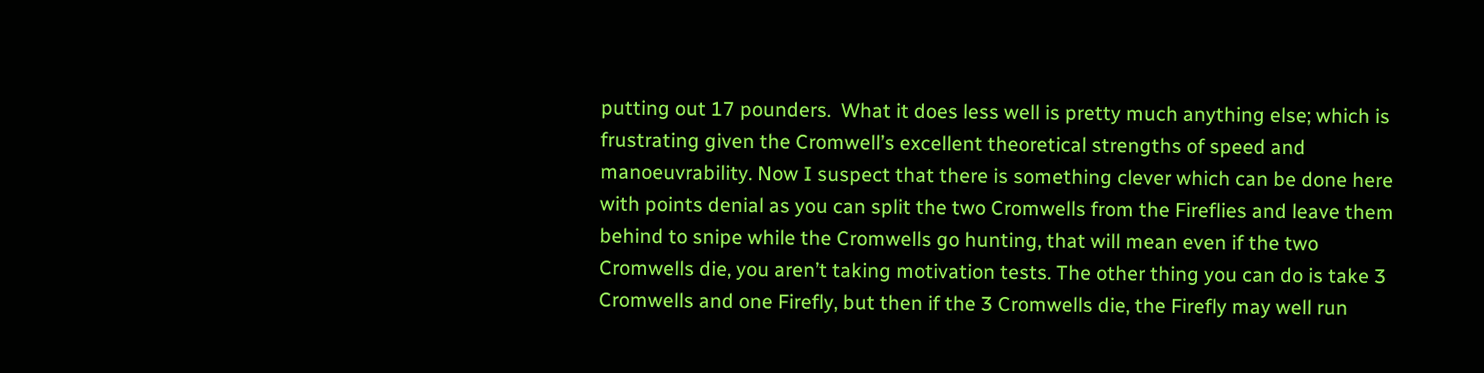putting out 17 pounders.  What it does less well is pretty much anything else; which is frustrating given the Cromwell’s excellent theoretical strengths of speed and manoeuvrability. Now I suspect that there is something clever which can be done here with points denial as you can split the two Cromwells from the Fireflies and leave them behind to snipe while the Cromwells go hunting, that will mean even if the two Cromwells die, you aren’t taking motivation tests. The other thing you can do is take 3 Cromwells and one Firefly, but then if the 3 Cromwells die, the Firefly may well run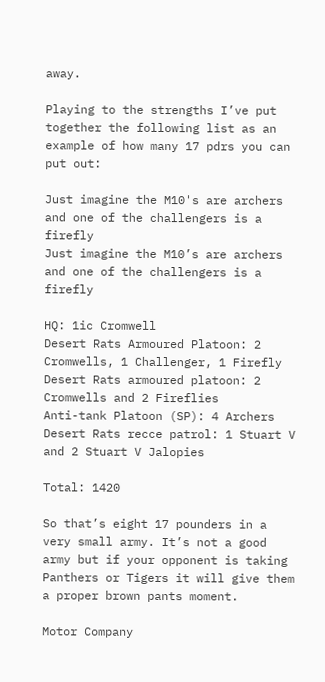away.

Playing to the strengths I’ve put together the following list as an example of how many 17 pdrs you can put out:

Just imagine the M10's are archers and one of the challengers is a firefly
Just imagine the M10’s are archers and one of the challengers is a firefly

HQ: 1ic Cromwell
Desert Rats Armoured Platoon: 2 Cromwells, 1 Challenger, 1 Firefly
Desert Rats armoured platoon: 2 Cromwells and 2 Fireflies
Anti-tank Platoon (SP): 4 Archers
Desert Rats recce patrol: 1 Stuart V and 2 Stuart V Jalopies

Total: 1420

So that’s eight 17 pounders in a very small army. It’s not a good army but if your opponent is taking Panthers or Tigers it will give them a proper brown pants moment.

Motor Company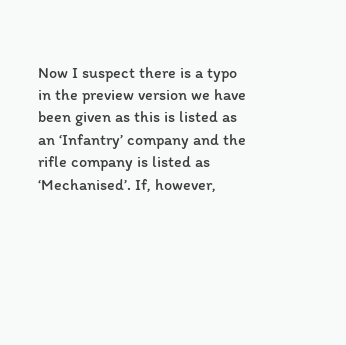Now I suspect there is a typo in the preview version we have been given as this is listed as an ‘Infantry’ company and the rifle company is listed as ‘Mechanised’. If, however,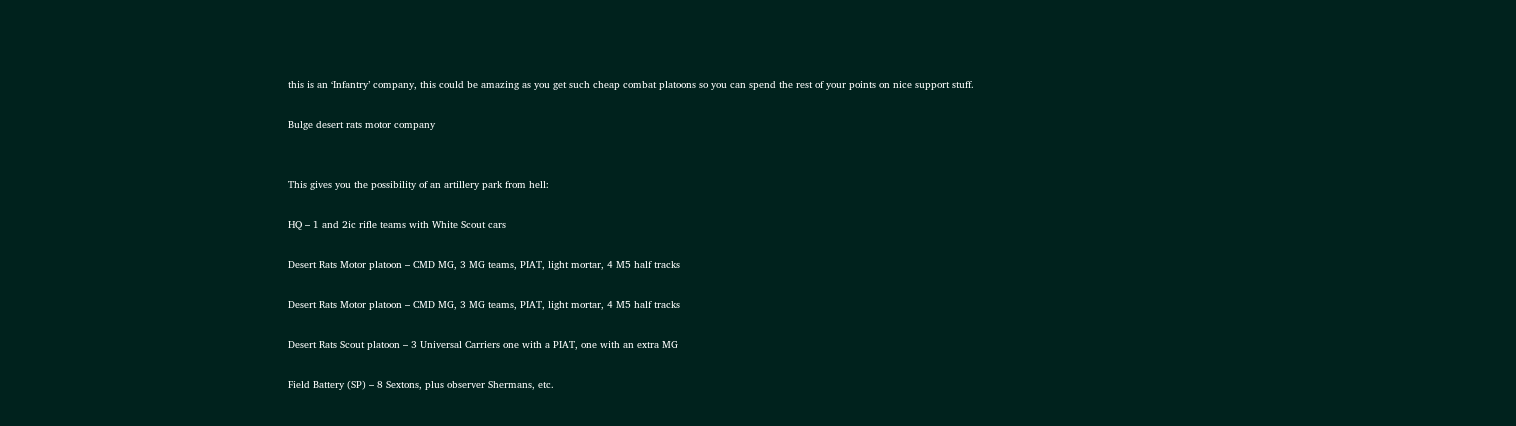this is an ‘Infantry’ company, this could be amazing as you get such cheap combat platoons so you can spend the rest of your points on nice support stuff.

Bulge desert rats motor company


This gives you the possibility of an artillery park from hell:

HQ – 1 and 2ic rifle teams with White Scout cars

Desert Rats Motor platoon – CMD MG, 3 MG teams, PIAT, light mortar, 4 M5 half tracks

Desert Rats Motor platoon – CMD MG, 3 MG teams, PIAT, light mortar, 4 M5 half tracks

Desert Rats Scout platoon – 3 Universal Carriers one with a PIAT, one with an extra MG

Field Battery (SP) – 8 Sextons, plus observer Shermans, etc.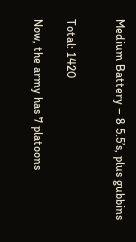Medium Battery – 8 5.5’s, plus gubbins


Total: 1420

Now, the army has 7 platoons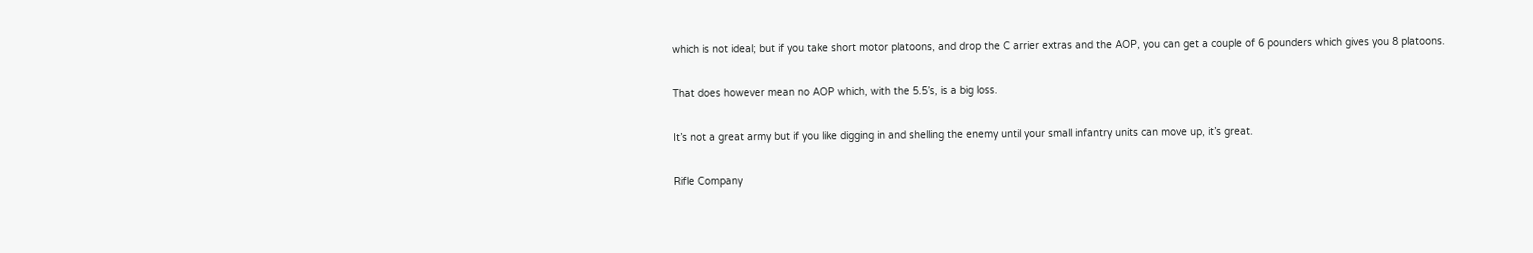which is not ideal; but if you take short motor platoons, and drop the C arrier extras and the AOP, you can get a couple of 6 pounders which gives you 8 platoons.

That does however mean no AOP which, with the 5.5’s, is a big loss.

It’s not a great army but if you like digging in and shelling the enemy until your small infantry units can move up, it’s great.

Rifle Company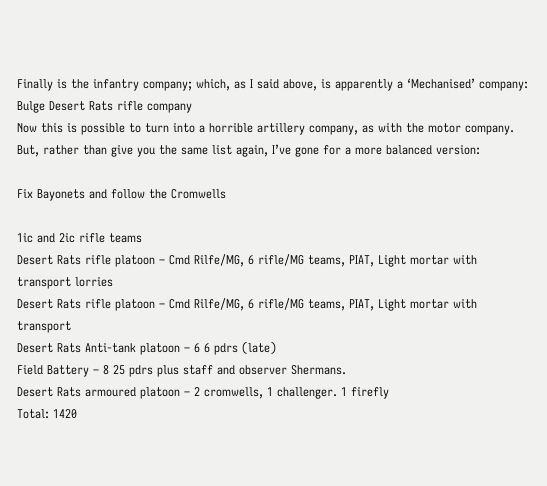Finally is the infantry company; which, as I said above, is apparently a ‘Mechanised’ company:
Bulge Desert Rats rifle company
Now this is possible to turn into a horrible artillery company, as with the motor company.  But, rather than give you the same list again, I’ve gone for a more balanced version:

Fix Bayonets and follow the Cromwells

1ic and 2ic rifle teams
Desert Rats rifle platoon – Cmd Rilfe/MG, 6 rifle/MG teams, PIAT, Light mortar with transport lorries
Desert Rats rifle platoon – Cmd Rilfe/MG, 6 rifle/MG teams, PIAT, Light mortar with transport
Desert Rats Anti-tank platoon – 6 6 pdrs (late)
Field Battery – 8 25 pdrs plus staff and observer Shermans.
Desert Rats armoured platoon – 2 cromwells, 1 challenger. 1 firefly
Total: 1420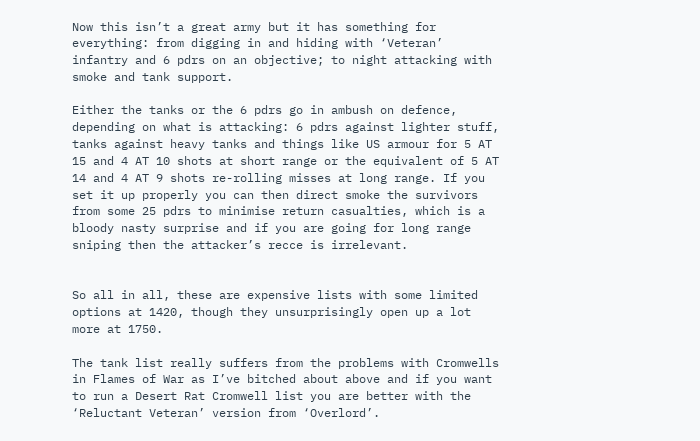Now this isn’t a great army but it has something for everything: from digging in and hiding with ‘Veteran’ infantry and 6 pdrs on an objective; to night attacking with smoke and tank support.

Either the tanks or the 6 pdrs go in ambush on defence, depending on what is attacking: 6 pdrs against lighter stuff, tanks against heavy tanks and things like US armour for 5 AT 15 and 4 AT 10 shots at short range or the equivalent of 5 AT 14 and 4 AT 9 shots re-rolling misses at long range. If you set it up properly you can then direct smoke the survivors from some 25 pdrs to minimise return casualties, which is a bloody nasty surprise and if you are going for long range sniping then the attacker’s recce is irrelevant.


So all in all, these are expensive lists with some limited options at 1420, though they unsurprisingly open up a lot more at 1750.

The tank list really suffers from the problems with Cromwells in Flames of War as I’ve bitched about above and if you want to run a Desert Rat Cromwell list you are better with the ‘Reluctant Veteran’ version from ‘Overlord’.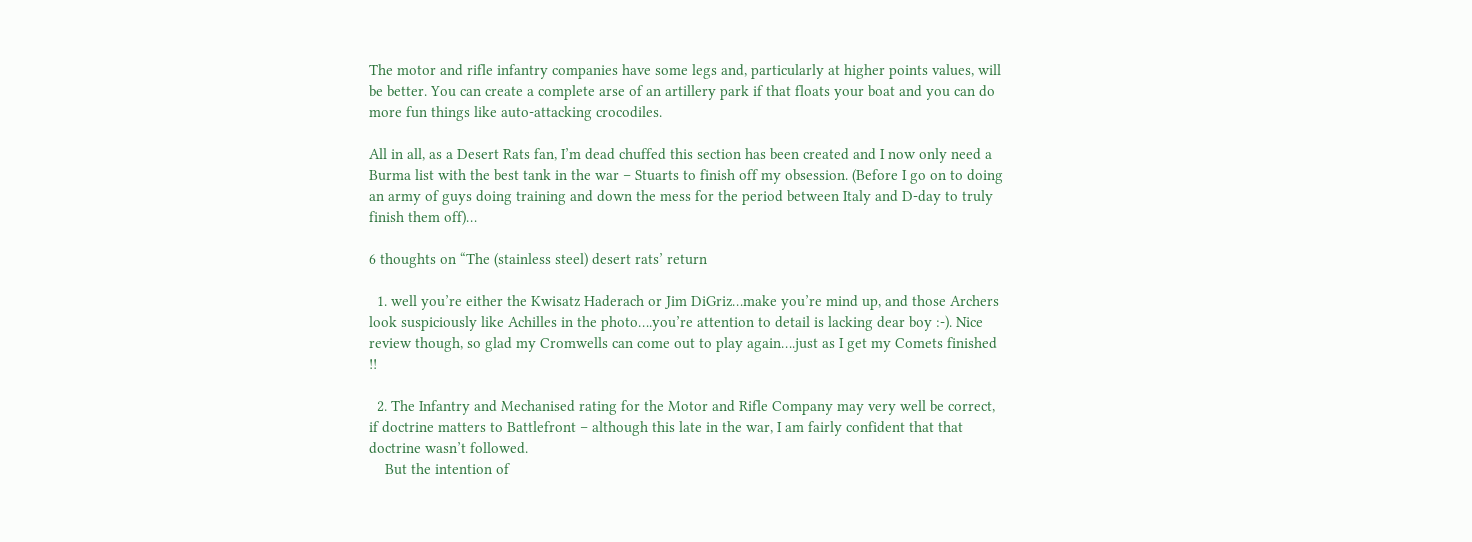The motor and rifle infantry companies have some legs and, particularly at higher points values, will be better. You can create a complete arse of an artillery park if that floats your boat and you can do more fun things like auto-attacking crocodiles.

All in all, as a Desert Rats fan, I’m dead chuffed this section has been created and I now only need a Burma list with the best tank in the war – Stuarts to finish off my obsession. (Before I go on to doing an army of guys doing training and down the mess for the period between Italy and D-day to truly finish them off)…

6 thoughts on “The (stainless steel) desert rats’ return

  1. well you’re either the Kwisatz Haderach or Jim DiGriz…make you’re mind up, and those Archers look suspiciously like Achilles in the photo….you’re attention to detail is lacking dear boy :-). Nice review though, so glad my Cromwells can come out to play again….just as I get my Comets finished !!

  2. The Infantry and Mechanised rating for the Motor and Rifle Company may very well be correct, if doctrine matters to Battlefront – although this late in the war, I am fairly confident that that doctrine wasn’t followed.
    But the intention of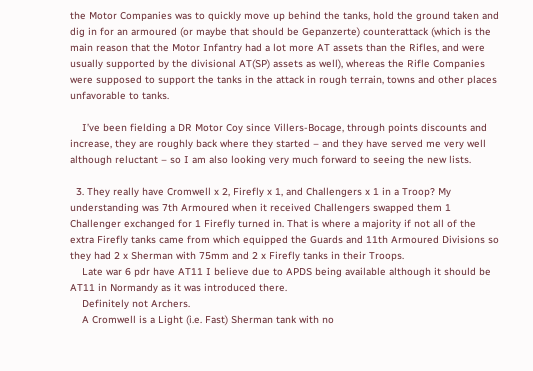the Motor Companies was to quickly move up behind the tanks, hold the ground taken and dig in for an armoured (or maybe that should be Gepanzerte) counterattack (which is the main reason that the Motor Infantry had a lot more AT assets than the Rifles, and were usually supported by the divisional AT(SP) assets as well), whereas the Rifle Companies were supposed to support the tanks in the attack in rough terrain, towns and other places unfavorable to tanks.

    I’ve been fielding a DR Motor Coy since Villers-Bocage, through points discounts and increase, they are roughly back where they started – and they have served me very well although reluctant – so I am also looking very much forward to seeing the new lists.

  3. They really have Cromwell x 2, Firefly x 1, and Challengers x 1 in a Troop? My understanding was 7th Armoured when it received Challengers swapped them 1 Challenger exchanged for 1 Firefly turned in. That is where a majority if not all of the extra Firefly tanks came from which equipped the Guards and 11th Armoured Divisions so they had 2 x Sherman with 75mm and 2 x Firefly tanks in their Troops.
    Late war 6 pdr have AT11 I believe due to APDS being available although it should be AT11 in Normandy as it was introduced there.
    Definitely not Archers.
    A Cromwell is a Light (i.e. Fast) Sherman tank with no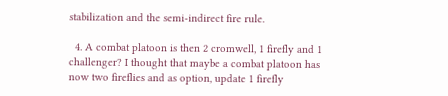stabilization and the semi-indirect fire rule.

  4. A combat platoon is then 2 cromwell, 1 firefly and 1 challenger? I thought that maybe a combat platoon has now two fireflies and as option, update 1 firefly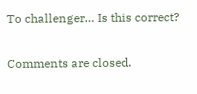To challenger… Is this correct?

Comments are closed.